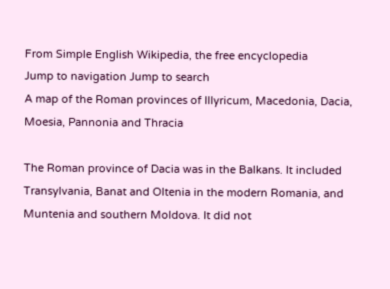From Simple English Wikipedia, the free encyclopedia
Jump to navigation Jump to search
A map of the Roman provinces of Illyricum, Macedonia, Dacia, Moesia, Pannonia and Thracia

The Roman province of Dacia was in the Balkans. It included Transylvania, Banat and Oltenia in the modern Romania, and Muntenia and southern Moldova. It did not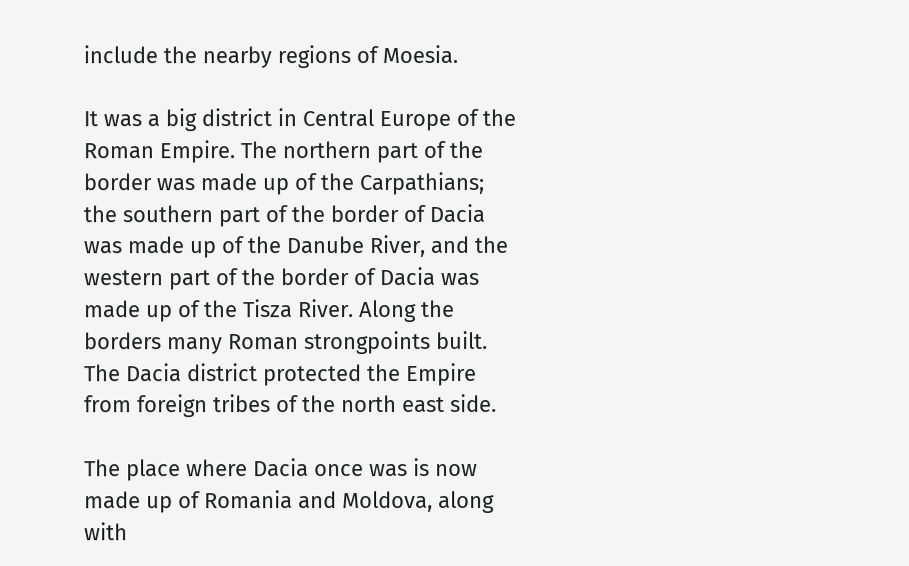include the nearby regions of Moesia.

It was a big district in Central Europe of the Roman Empire. The northern part of the border was made up of the Carpathians; the southern part of the border of Dacia was made up of the Danube River, and the western part of the border of Dacia was made up of the Tisza River. Along the borders many Roman strongpoints built. The Dacia district protected the Empire from foreign tribes of the north east side.

The place where Dacia once was is now made up of Romania and Moldova, along with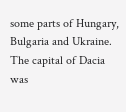some parts of Hungary, Bulgaria and Ukraine. The capital of Dacia was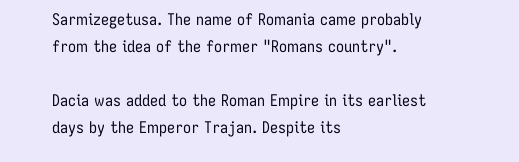Sarmizegetusa. The name of Romania came probably from the idea of the former "Romans country".

Dacia was added to the Roman Empire in its earliest days by the Emperor Trajan. Despite its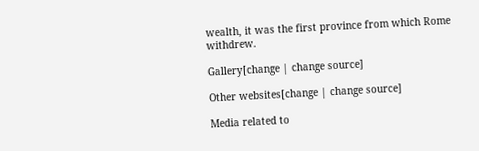wealth, it was the first province from which Rome withdrew.

Gallery[change | change source]

Other websites[change | change source]

Media related to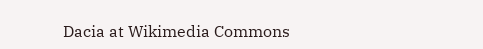Dacia at Wikimedia Commons